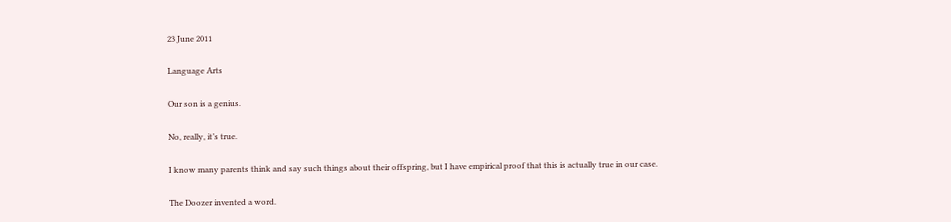23 June 2011

Language Arts

Our son is a genius.

No, really, it’s true.

I know many parents think and say such things about their offspring, but I have empirical proof that this is actually true in our case.

The Doozer invented a word.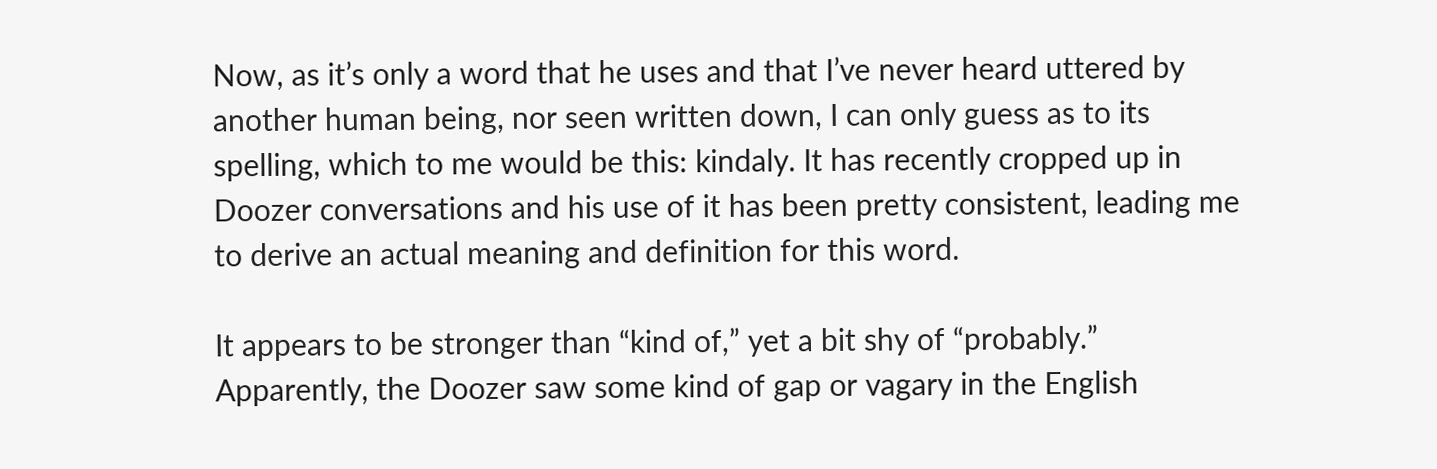Now, as it’s only a word that he uses and that I’ve never heard uttered by another human being, nor seen written down, I can only guess as to its spelling, which to me would be this: kindaly. It has recently cropped up in Doozer conversations and his use of it has been pretty consistent, leading me to derive an actual meaning and definition for this word.

It appears to be stronger than “kind of,” yet a bit shy of “probably.” Apparently, the Doozer saw some kind of gap or vagary in the English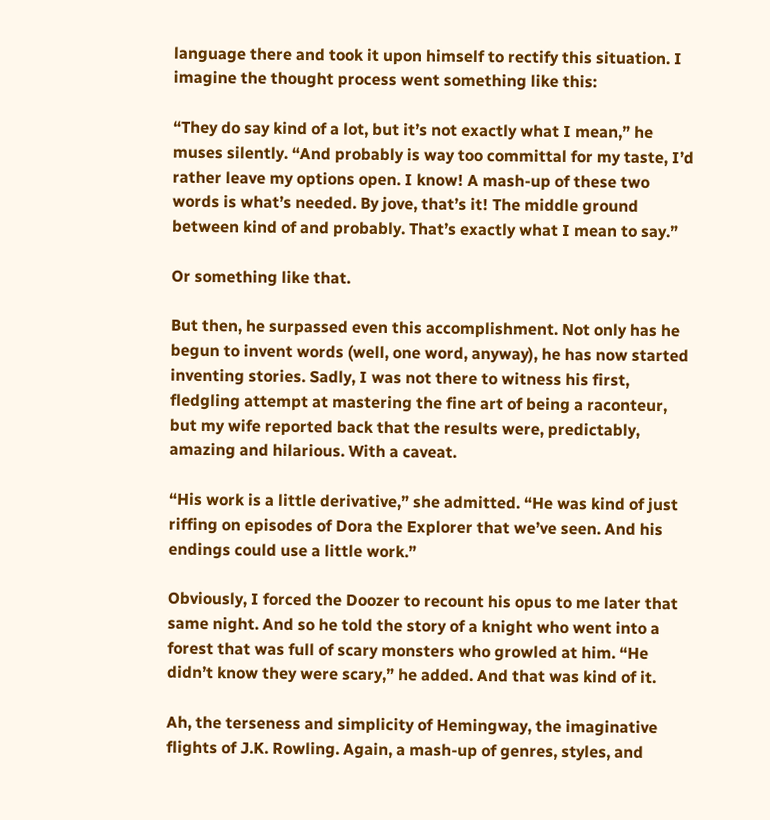language there and took it upon himself to rectify this situation. I imagine the thought process went something like this:

“They do say kind of a lot, but it’s not exactly what I mean,” he muses silently. “And probably is way too committal for my taste, I’d rather leave my options open. I know! A mash-up of these two words is what’s needed. By jove, that’s it! The middle ground between kind of and probably. That’s exactly what I mean to say.”

Or something like that.

But then, he surpassed even this accomplishment. Not only has he begun to invent words (well, one word, anyway), he has now started inventing stories. Sadly, I was not there to witness his first, fledgling attempt at mastering the fine art of being a raconteur, but my wife reported back that the results were, predictably, amazing and hilarious. With a caveat.

“His work is a little derivative,” she admitted. “He was kind of just riffing on episodes of Dora the Explorer that we’ve seen. And his endings could use a little work.”

Obviously, I forced the Doozer to recount his opus to me later that same night. And so he told the story of a knight who went into a forest that was full of scary monsters who growled at him. “He didn’t know they were scary,” he added. And that was kind of it.

Ah, the terseness and simplicity of Hemingway, the imaginative flights of J.K. Rowling. Again, a mash-up of genres, styles, and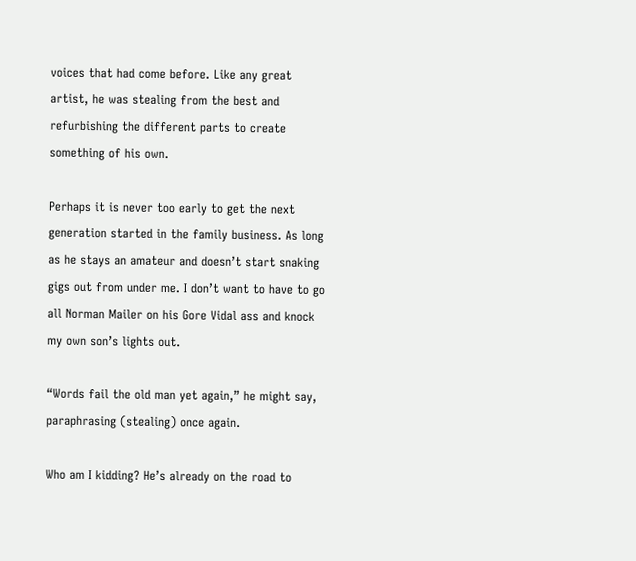voices that had come before. Like any great artist, he was stealing from the best and refurbishing the different parts to create something of his own.

Perhaps it is never too early to get the next generation started in the family business. As long as he stays an amateur and doesn’t start snaking gigs out from under me. I don’t want to have to go all Norman Mailer on his Gore Vidal ass and knock my own son’s lights out.

“Words fail the old man yet again,” he might say, paraphrasing (stealing) once again.

Who am I kidding? He’s already on the road to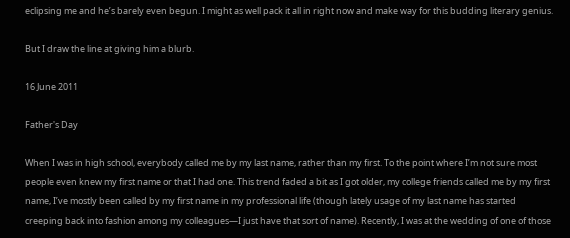eclipsing me and he’s barely even begun. I might as well pack it all in right now and make way for this budding literary genius.

But I draw the line at giving him a blurb.

16 June 2011

Father's Day

When I was in high school, everybody called me by my last name, rather than my first. To the point where I’m not sure most people even knew my first name or that I had one. This trend faded a bit as I got older, my college friends called me by my first name, I’ve mostly been called by my first name in my professional life (though lately usage of my last name has started creeping back into fashion among my colleagues—I just have that sort of name). Recently, I was at the wedding of one of those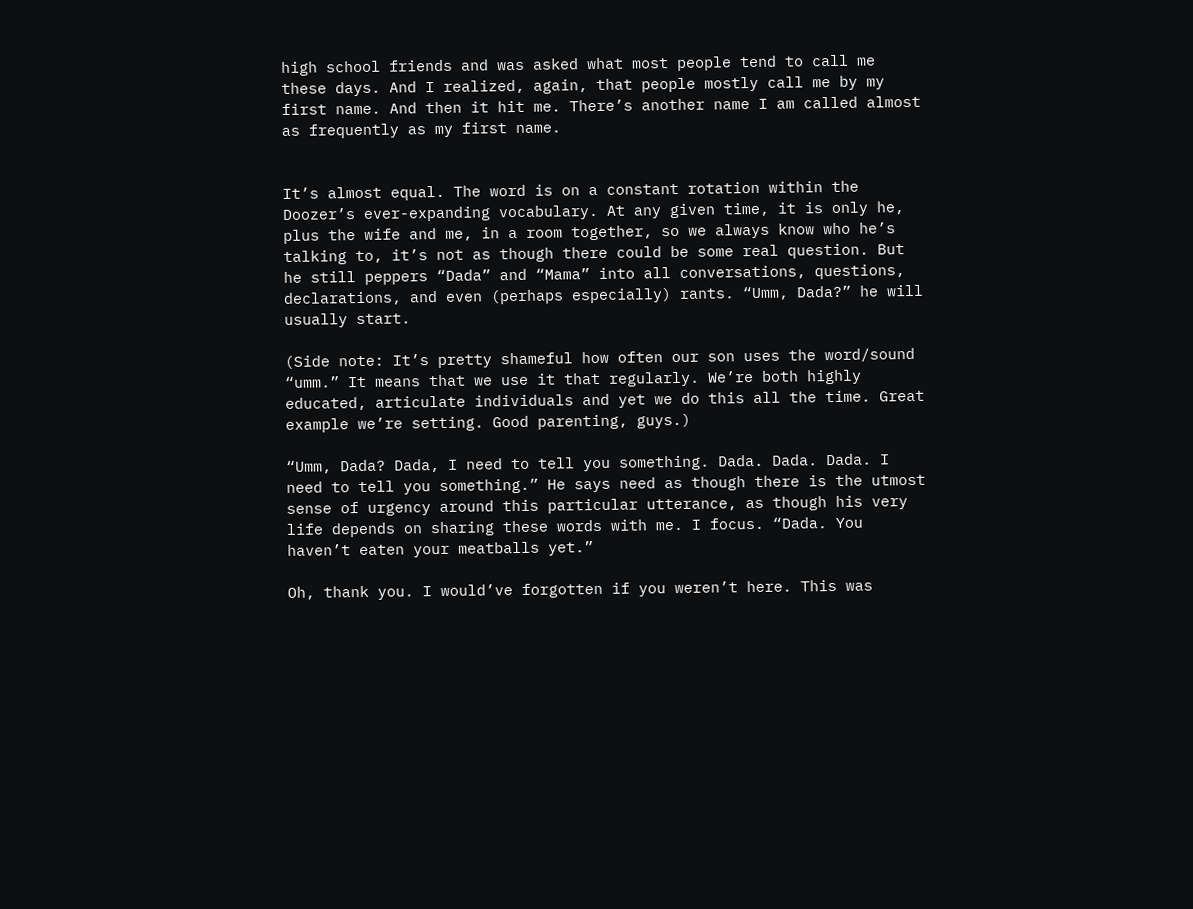high school friends and was asked what most people tend to call me these days. And I realized, again, that people mostly call me by my first name. And then it hit me. There’s another name I am called almost as frequently as my first name.


It’s almost equal. The word is on a constant rotation within the Doozer’s ever-expanding vocabulary. At any given time, it is only he, plus the wife and me, in a room together, so we always know who he’s talking to, it’s not as though there could be some real question. But he still peppers “Dada” and “Mama” into all conversations, questions, declarations, and even (perhaps especially) rants. “Umm, Dada?” he will usually start.

(Side note: It’s pretty shameful how often our son uses the word/sound “umm.” It means that we use it that regularly. We’re both highly educated, articulate individuals and yet we do this all the time. Great example we’re setting. Good parenting, guys.)

“Umm, Dada? Dada, I need to tell you something. Dada. Dada. Dada. I need to tell you something.” He says need as though there is the utmost sense of urgency around this particular utterance, as though his very life depends on sharing these words with me. I focus. “Dada. You haven’t eaten your meatballs yet.”

Oh, thank you. I would’ve forgotten if you weren’t here. This was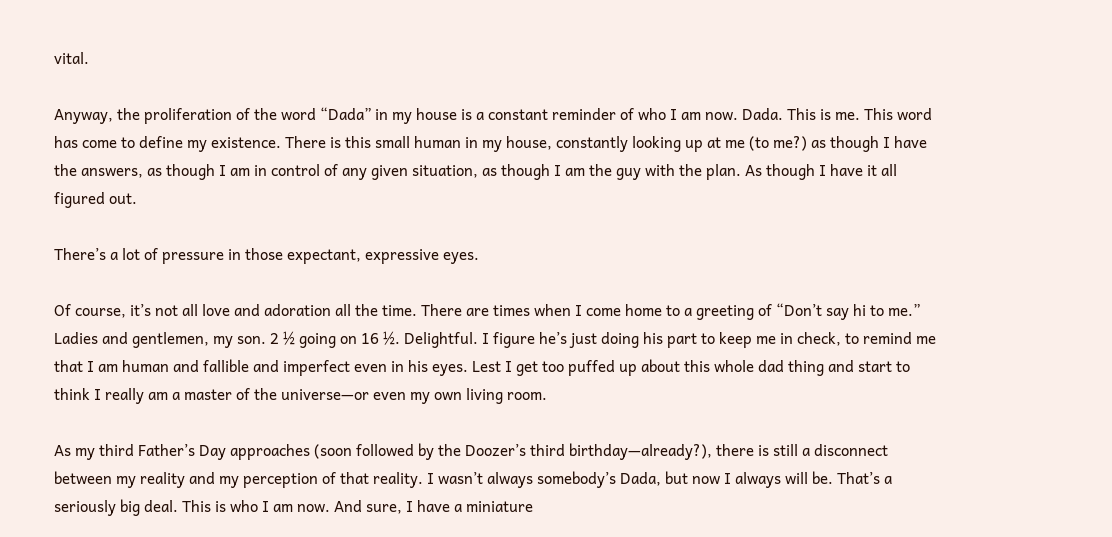vital.

Anyway, the proliferation of the word “Dada” in my house is a constant reminder of who I am now. Dada. This is me. This word has come to define my existence. There is this small human in my house, constantly looking up at me (to me?) as though I have the answers, as though I am in control of any given situation, as though I am the guy with the plan. As though I have it all figured out.

There’s a lot of pressure in those expectant, expressive eyes.

Of course, it’s not all love and adoration all the time. There are times when I come home to a greeting of “Don’t say hi to me.” Ladies and gentlemen, my son. 2 ½ going on 16 ½. Delightful. I figure he’s just doing his part to keep me in check, to remind me that I am human and fallible and imperfect even in his eyes. Lest I get too puffed up about this whole dad thing and start to think I really am a master of the universe—or even my own living room.

As my third Father’s Day approaches (soon followed by the Doozer’s third birthday—already?), there is still a disconnect between my reality and my perception of that reality. I wasn’t always somebody’s Dada, but now I always will be. That’s a seriously big deal. This is who I am now. And sure, I have a miniature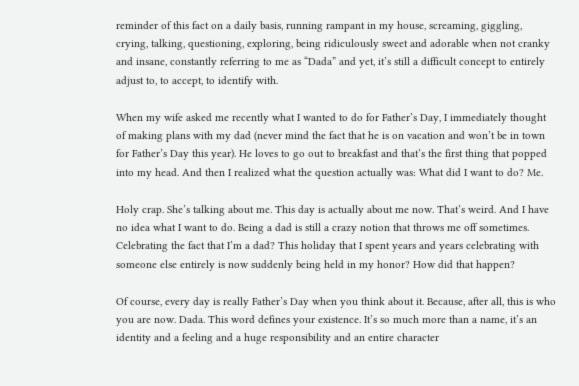reminder of this fact on a daily basis, running rampant in my house, screaming, giggling, crying, talking, questioning, exploring, being ridiculously sweet and adorable when not cranky and insane, constantly referring to me as “Dada” and yet, it’s still a difficult concept to entirely adjust to, to accept, to identify with.

When my wife asked me recently what I wanted to do for Father’s Day, I immediately thought of making plans with my dad (never mind the fact that he is on vacation and won’t be in town for Father’s Day this year). He loves to go out to breakfast and that’s the first thing that popped into my head. And then I realized what the question actually was: What did I want to do? Me.

Holy crap. She’s talking about me. This day is actually about me now. That’s weird. And I have no idea what I want to do. Being a dad is still a crazy notion that throws me off sometimes. Celebrating the fact that I’m a dad? This holiday that I spent years and years celebrating with someone else entirely is now suddenly being held in my honor? How did that happen?

Of course, every day is really Father’s Day when you think about it. Because, after all, this is who you are now. Dada. This word defines your existence. It’s so much more than a name, it’s an identity and a feeling and a huge responsibility and an entire character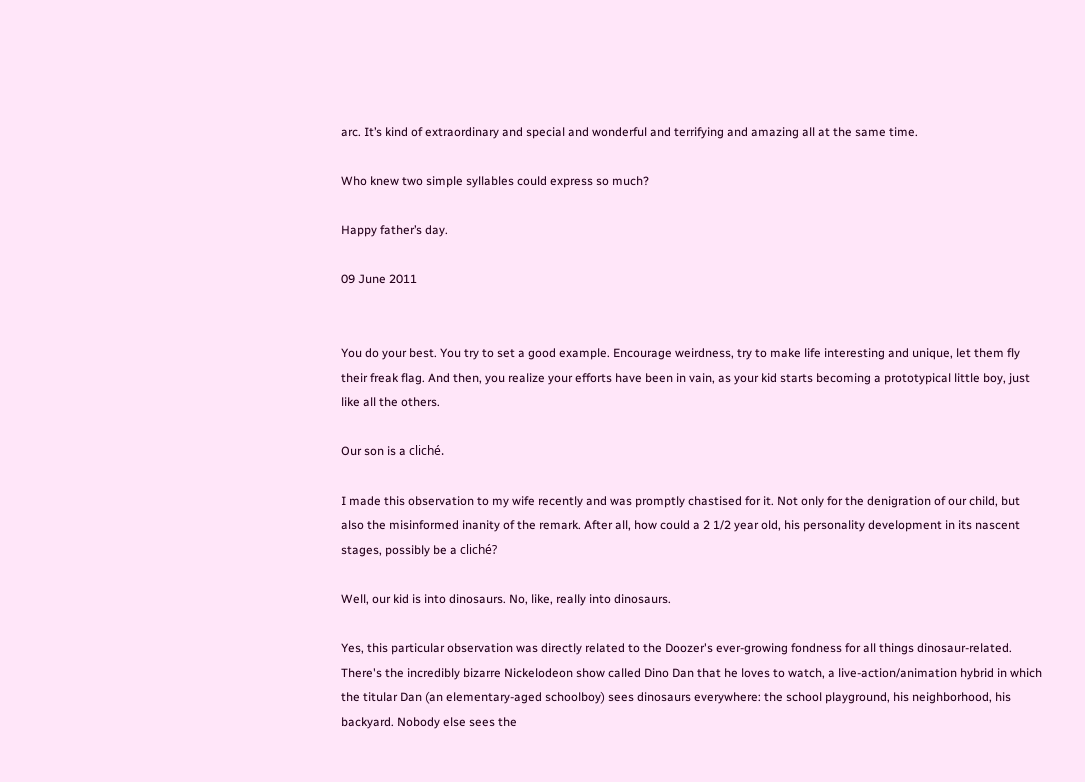arc. It’s kind of extraordinary and special and wonderful and terrifying and amazing all at the same time.

Who knew two simple syllables could express so much?

Happy father’s day.

09 June 2011


You do your best. You try to set a good example. Encourage weirdness, try to make life interesting and unique, let them fly their freak flag. And then, you realize your efforts have been in vain, as your kid starts becoming a prototypical little boy, just like all the others.

Our son is a cliché.

I made this observation to my wife recently and was promptly chastised for it. Not only for the denigration of our child, but also the misinformed inanity of the remark. After all, how could a 2 1/2 year old, his personality development in its nascent stages, possibly be a cliché?

Well, our kid is into dinosaurs. No, like, really into dinosaurs.

Yes, this particular observation was directly related to the Doozer's ever-growing fondness for all things dinosaur-related. There's the incredibly bizarre Nickelodeon show called Dino Dan that he loves to watch, a live-action/animation hybrid in which the titular Dan (an elementary-aged schoolboy) sees dinosaurs everywhere: the school playground, his neighborhood, his backyard. Nobody else sees the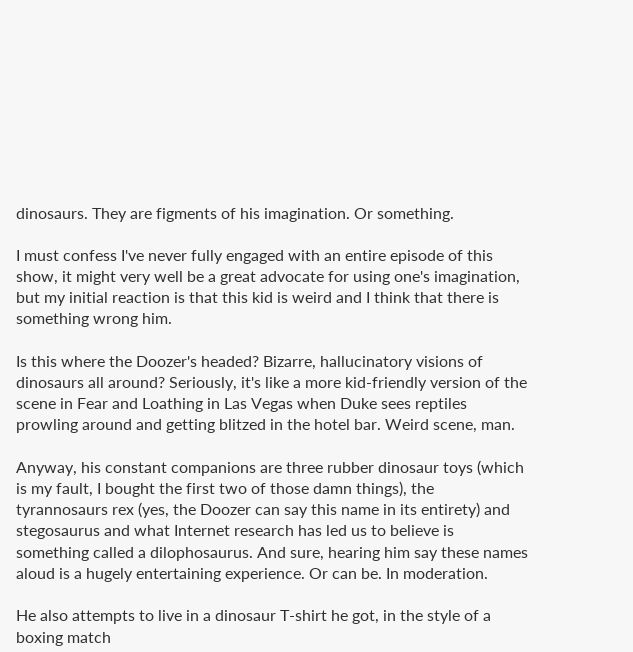dinosaurs. They are figments of his imagination. Or something.

I must confess I've never fully engaged with an entire episode of this show, it might very well be a great advocate for using one's imagination, but my initial reaction is that this kid is weird and I think that there is something wrong him.

Is this where the Doozer's headed? Bizarre, hallucinatory visions of dinosaurs all around? Seriously, it's like a more kid-friendly version of the scene in Fear and Loathing in Las Vegas when Duke sees reptiles prowling around and getting blitzed in the hotel bar. Weird scene, man.

Anyway, his constant companions are three rubber dinosaur toys (which is my fault, I bought the first two of those damn things), the tyrannosaurs rex (yes, the Doozer can say this name in its entirety) and stegosaurus and what Internet research has led us to believe is something called a dilophosaurus. And sure, hearing him say these names aloud is a hugely entertaining experience. Or can be. In moderation.

He also attempts to live in a dinosaur T-shirt he got, in the style of a boxing match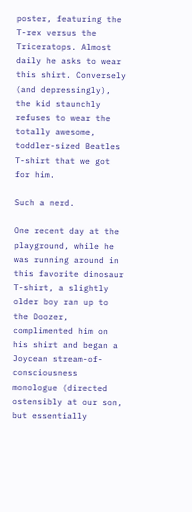poster, featuring the T-rex versus the Triceratops. Almost daily he asks to wear this shirt. Conversely (and depressingly), the kid staunchly refuses to wear the totally awesome, toddler-sized Beatles T-shirt that we got for him.

Such a nerd.

One recent day at the playground, while he was running around in this favorite dinosaur T-shirt, a slightly older boy ran up to the Doozer, complimented him on his shirt and began a Joycean stream-of-consciousness monologue (directed ostensibly at our son, but essentially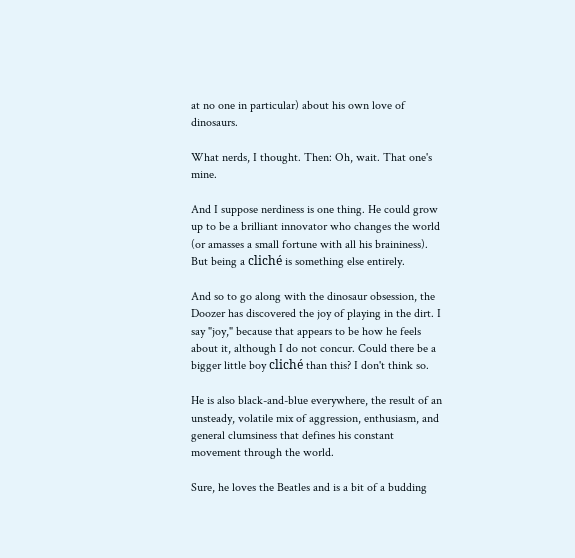at no one in particular) about his own love of dinosaurs.

What nerds, I thought. Then: Oh, wait. That one's mine.

And I suppose nerdiness is one thing. He could grow up to be a brilliant innovator who changes the world (or amasses a small fortune with all his braininess). But being a cliché is something else entirely.

And so to go along with the dinosaur obsession, the Doozer has discovered the joy of playing in the dirt. I say "joy," because that appears to be how he feels about it, although I do not concur. Could there be a bigger little boy cliché than this? I don't think so.

He is also black-and-blue everywhere, the result of an unsteady, volatile mix of aggression, enthusiasm, and general clumsiness that defines his constant movement through the world.

Sure, he loves the Beatles and is a bit of a budding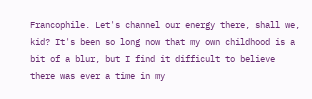Francophile. Let's channel our energy there, shall we, kid? It's been so long now that my own childhood is a bit of a blur, but I find it difficult to believe there was ever a time in my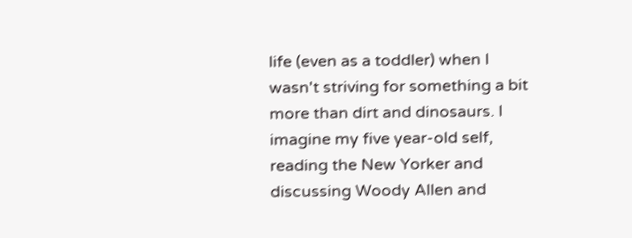life (even as a toddler) when I wasn't striving for something a bit more than dirt and dinosaurs. I imagine my five year-old self, reading the New Yorker and discussing Woody Allen and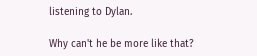listening to Dylan.

Why can't he be more like that?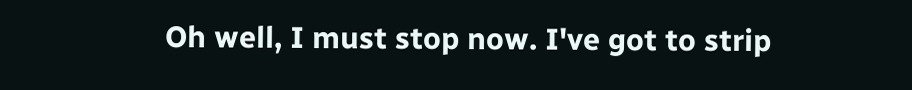Oh well, I must stop now. I've got to strip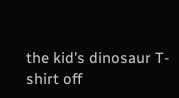the kid's dinosaur T-shirt off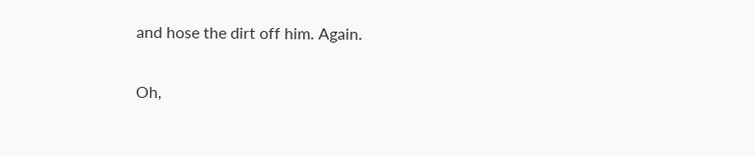and hose the dirt off him. Again.

Oh,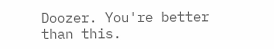Doozer. You're better than this.